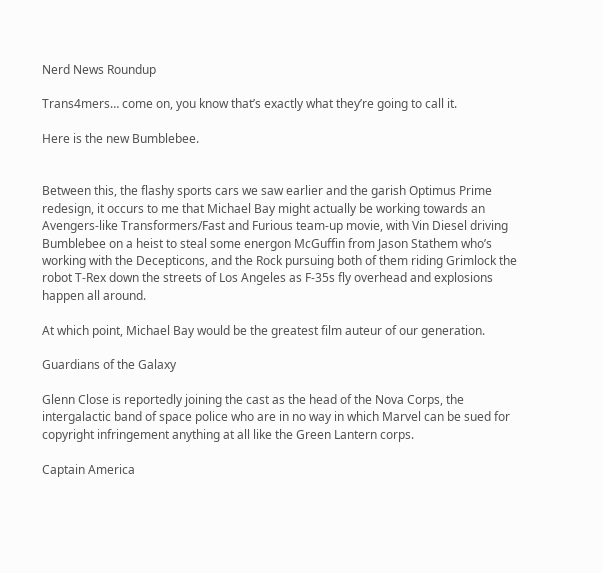Nerd News Roundup

Trans4mers… come on, you know that’s exactly what they’re going to call it.

Here is the new Bumblebee.


Between this, the flashy sports cars we saw earlier and the garish Optimus Prime redesign, it occurs to me that Michael Bay might actually be working towards an Avengers-like Transformers/Fast and Furious team-up movie, with Vin Diesel driving Bumblebee on a heist to steal some energon McGuffin from Jason Stathem who’s working with the Decepticons, and the Rock pursuing both of them riding Grimlock the robot T-Rex down the streets of Los Angeles as F-35s fly overhead and explosions happen all around.

At which point, Michael Bay would be the greatest film auteur of our generation.

Guardians of the Galaxy

Glenn Close is reportedly joining the cast as the head of the Nova Corps, the intergalactic band of space police who are in no way in which Marvel can be sued for copyright infringement anything at all like the Green Lantern corps.

Captain America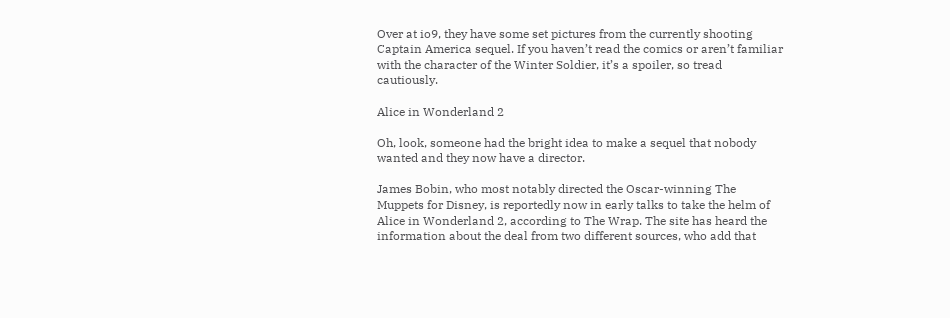Over at io9, they have some set pictures from the currently shooting Captain America sequel. If you haven’t read the comics or aren’t familiar with the character of the Winter Soldier, it’s a spoiler, so tread cautiously.

Alice in Wonderland 2

Oh, look, someone had the bright idea to make a sequel that nobody wanted and they now have a director.

James Bobin, who most notably directed the Oscar-winning The Muppets for Disney, is reportedly now in early talks to take the helm of Alice in Wonderland 2, according to The Wrap. The site has heard the information about the deal from two different sources, who add that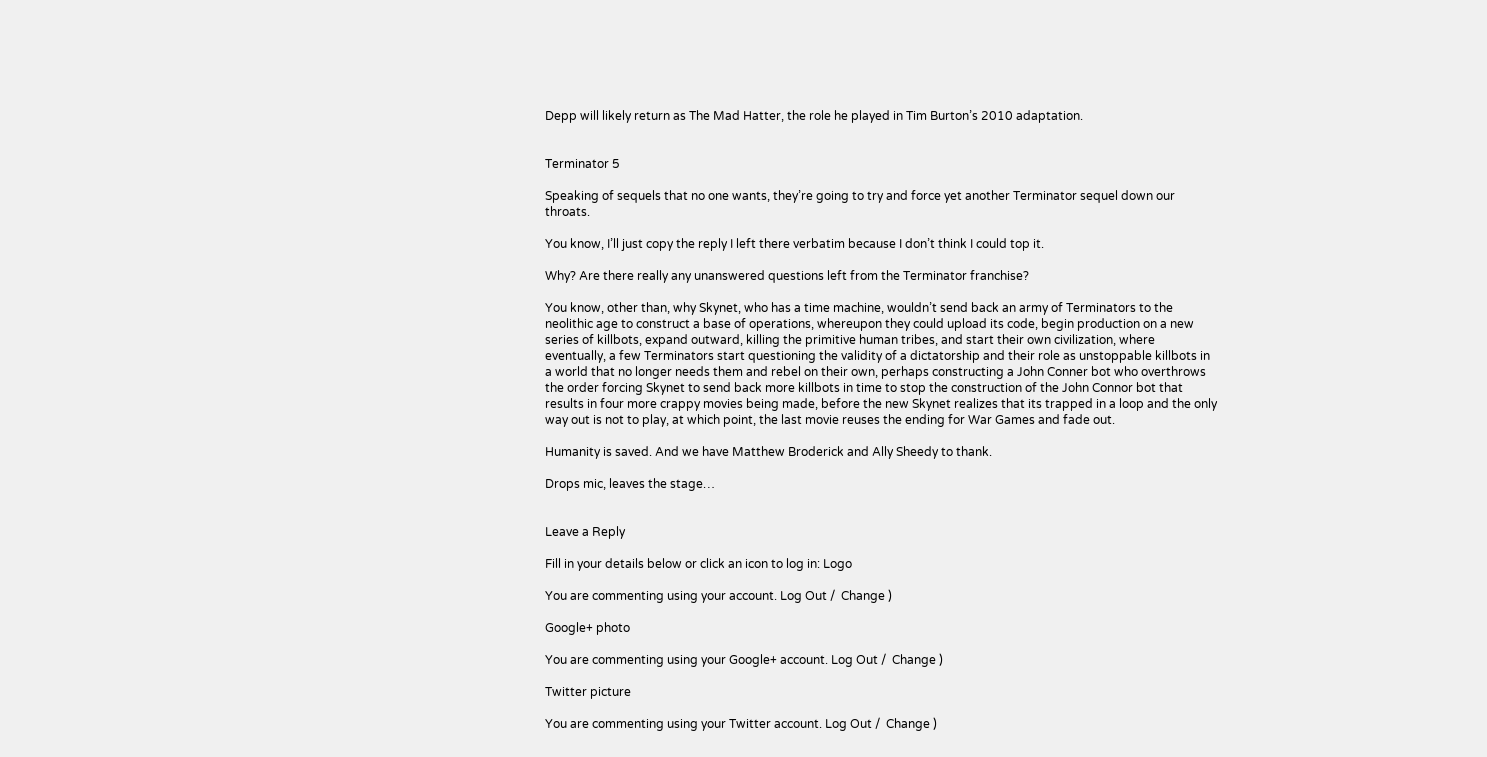Depp will likely return as The Mad Hatter, the role he played in Tim Burton’s 2010 adaptation.


Terminator 5

Speaking of sequels that no one wants, they’re going to try and force yet another Terminator sequel down our throats.

You know, I’ll just copy the reply I left there verbatim because I don’t think I could top it.

Why? Are there really any unanswered questions left from the Terminator franchise?

You know, other than, why Skynet, who has a time machine, wouldn’t send back an army of Terminators to the neolithic age to construct a base of operations, whereupon they could upload its code, begin production on a new series of killbots, expand outward, killing the primitive human tribes, and start their own civilization, where eventually, a few Terminators start questioning the validity of a dictatorship and their role as unstoppable killbots in a world that no longer needs them and rebel on their own, perhaps constructing a John Conner bot who overthrows the order forcing Skynet to send back more killbots in time to stop the construction of the John Connor bot that results in four more crappy movies being made, before the new Skynet realizes that its trapped in a loop and the only way out is not to play, at which point, the last movie reuses the ending for War Games and fade out.

Humanity is saved. And we have Matthew Broderick and Ally Sheedy to thank.

Drops mic, leaves the stage…


Leave a Reply

Fill in your details below or click an icon to log in: Logo

You are commenting using your account. Log Out /  Change )

Google+ photo

You are commenting using your Google+ account. Log Out /  Change )

Twitter picture

You are commenting using your Twitter account. Log Out /  Change )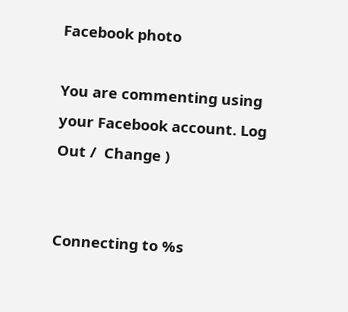Facebook photo

You are commenting using your Facebook account. Log Out /  Change )


Connecting to %s